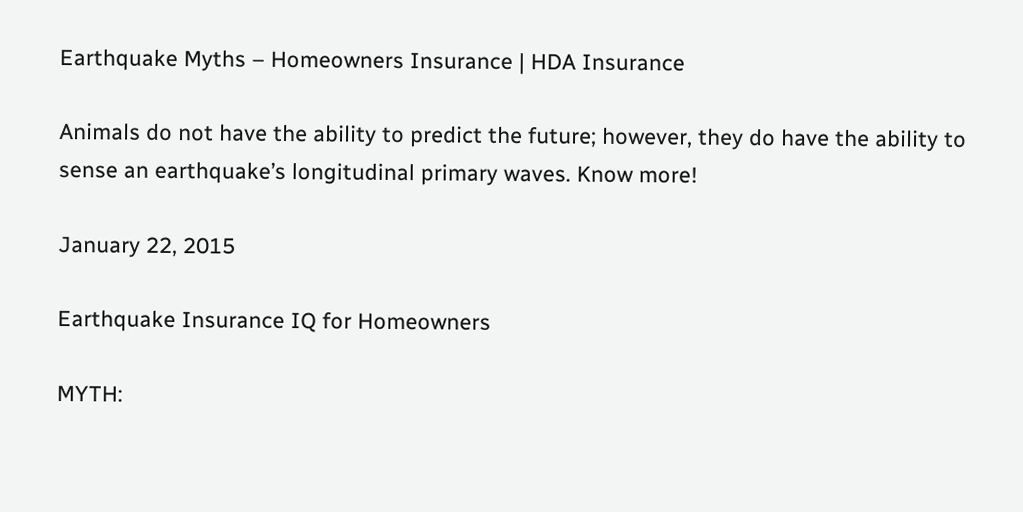Earthquake Myths – Homeowners Insurance | HDA Insurance

Animals do not have the ability to predict the future; however, they do have the ability to sense an earthquake’s longitudinal primary waves. Know more!

January 22, 2015

Earthquake Insurance IQ for Homeowners

MYTH: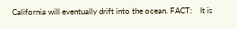California will eventually drift into the ocean. FACT:    It is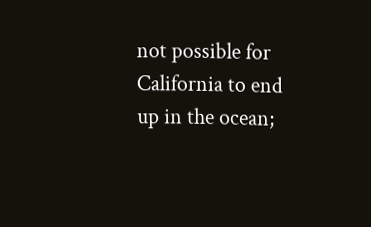not possible for California to end up in the ocean;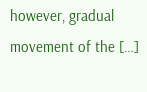however, gradual movement of the […]